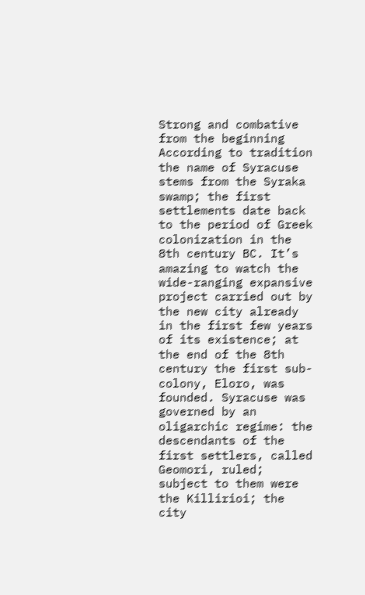Strong and combative from the beginning According to tradition the name of Syracuse stems from the Syraka swamp; the first settlements date back to the period of Greek colonization in the 8th century BC. It’s amazing to watch the wide-ranging expansive project carried out by the new city already in the first few years of its existence; at the end of the 8th century the first sub-colony, Eloro, was founded. Syracuse was governed by an oligarchic regime: the descendants of the first settlers, called Geomori, ruled; subject to them were the Killirioi; the city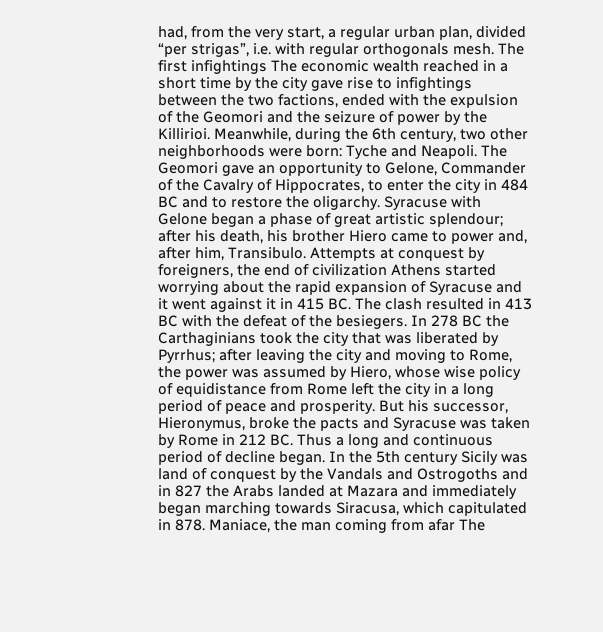had, from the very start, a regular urban plan, divided “per strigas”, i.e. with regular orthogonals mesh. The first infightings The economic wealth reached in a short time by the city gave rise to infightings between the two factions, ended with the expulsion of the Geomori and the seizure of power by the Killirioi. Meanwhile, during the 6th century, two other neighborhoods were born: Tyche and Neapoli. The Geomori gave an opportunity to Gelone, Commander of the Cavalry of Hippocrates, to enter the city in 484 BC and to restore the oligarchy. Syracuse with Gelone began a phase of great artistic splendour; after his death, his brother Hiero came to power and, after him, Transibulo. Attempts at conquest by foreigners, the end of civilization Athens started worrying about the rapid expansion of Syracuse and it went against it in 415 BC. The clash resulted in 413 BC with the defeat of the besiegers. In 278 BC the Carthaginians took the city that was liberated by Pyrrhus; after leaving the city and moving to Rome, the power was assumed by Hiero, whose wise policy of equidistance from Rome left the city in a long period of peace and prosperity. But his successor, Hieronymus, broke the pacts and Syracuse was taken by Rome in 212 BC. Thus a long and continuous period of decline began. In the 5th century Sicily was land of conquest by the Vandals and Ostrogoths and in 827 the Arabs landed at Mazara and immediately began marching towards Siracusa, which capitulated in 878. Maniace, the man coming from afar The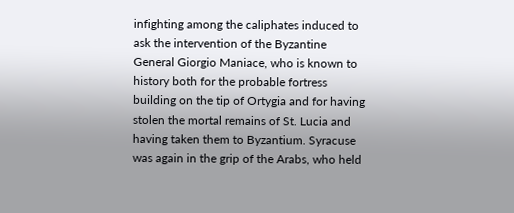infighting among the caliphates induced to ask the intervention of the Byzantine General Giorgio Maniace, who is known to history both for the probable fortress building on the tip of Ortygia and for having stolen the mortal remains of St. Lucia and having taken them to Byzantium. Syracuse was again in the grip of the Arabs, who held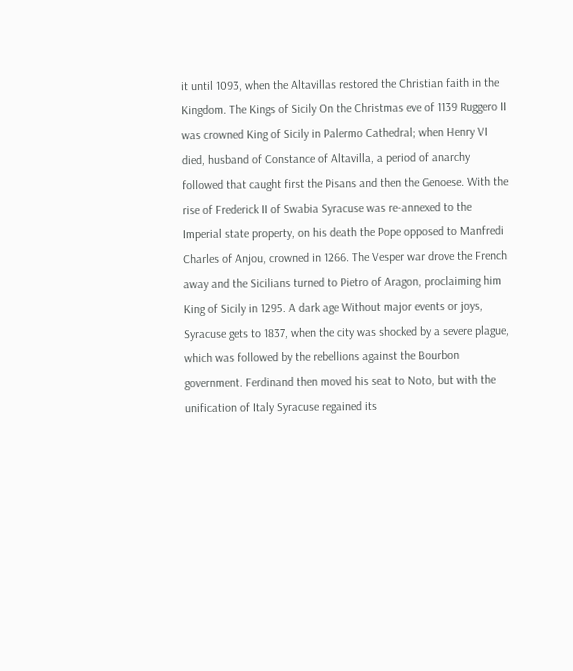it until 1093, when the Altavillas restored the Christian faith in the Kingdom. The Kings of Sicily On the Christmas eve of 1139 Ruggero II was crowned King of Sicily in Palermo Cathedral; when Henry VI died, husband of Constance of Altavilla, a period of anarchy followed that caught first the Pisans and then the Genoese. With the rise of Frederick II of Swabia Syracuse was re-annexed to the Imperial state property, on his death the Pope opposed to Manfredi Charles of Anjou, crowned in 1266. The Vesper war drove the French away and the Sicilians turned to Pietro of Aragon, proclaiming him King of Sicily in 1295. A dark age Without major events or joys, Syracuse gets to 1837, when the city was shocked by a severe plague, which was followed by the rebellions against the Bourbon government. Ferdinand then moved his seat to Noto, but with the unification of Italy Syracuse regained its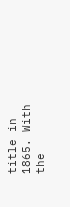title in 1865. With the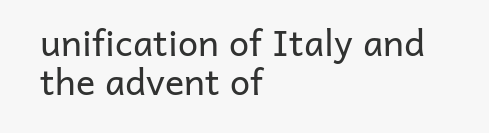unification of Italy and the advent of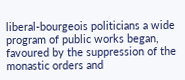liberal-bourgeois politicians a wide program of public works began, favoured by the suppression of the monastic orders and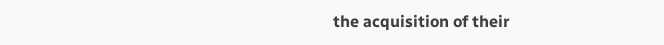the acquisition of their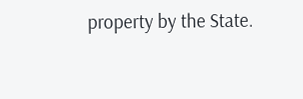property by the State.